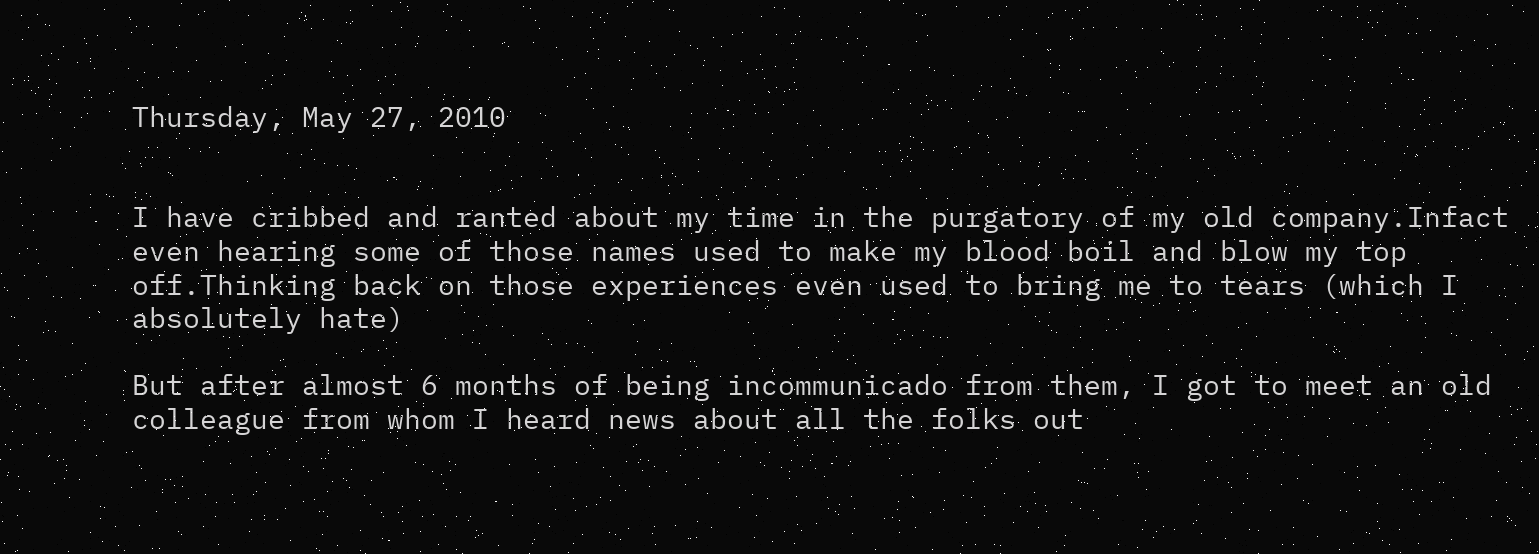Thursday, May 27, 2010


I have cribbed and ranted about my time in the purgatory of my old company.Infact even hearing some of those names used to make my blood boil and blow my top off.Thinking back on those experiences even used to bring me to tears (which I absolutely hate)

But after almost 6 months of being incommunicado from them, I got to meet an old colleague from whom I heard news about all the folks out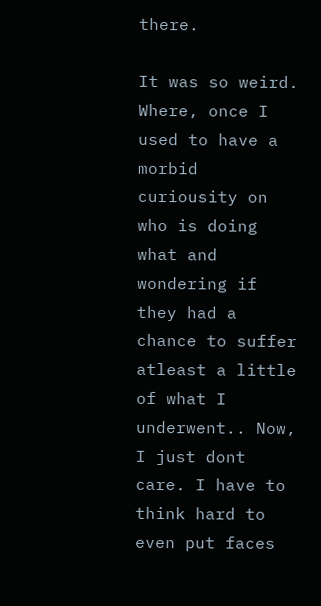there.

It was so weird. Where, once I used to have a morbid curiousity on who is doing what and wondering if they had a chance to suffer atleast a little of what I underwent.. Now, I just dont care. I have to think hard to even put faces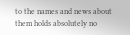to the names and news about them holds absolutely no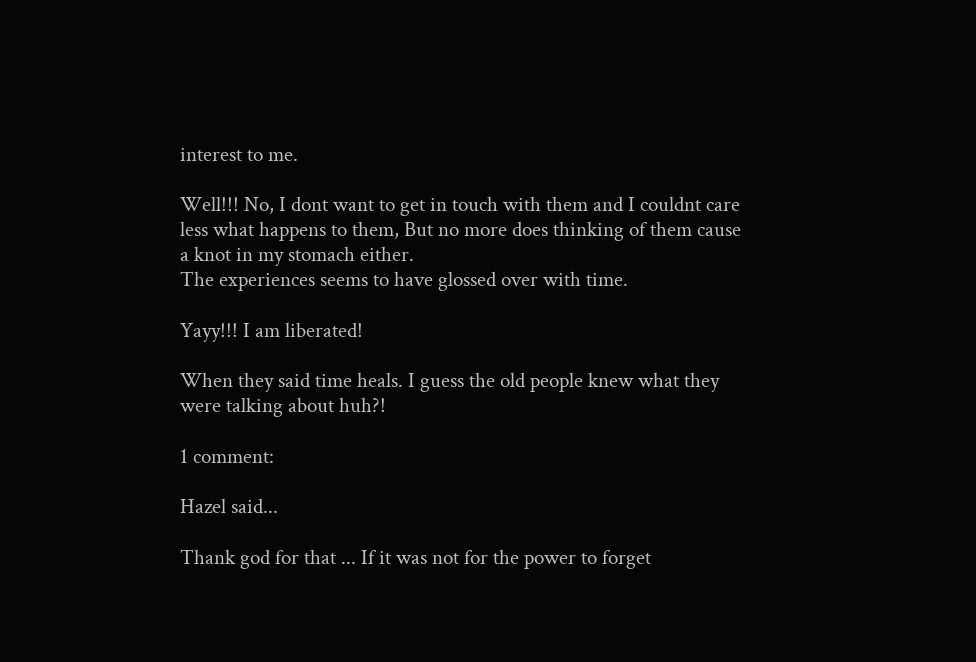interest to me.

Well!!! No, I dont want to get in touch with them and I couldnt care less what happens to them, But no more does thinking of them cause a knot in my stomach either.
The experiences seems to have glossed over with time.

Yayy!!! I am liberated!

When they said time heals. I guess the old people knew what they were talking about huh?!

1 comment:

Hazel said...

Thank god for that ... If it was not for the power to forget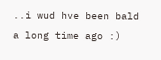..i wud hve been bald a long time ago :)